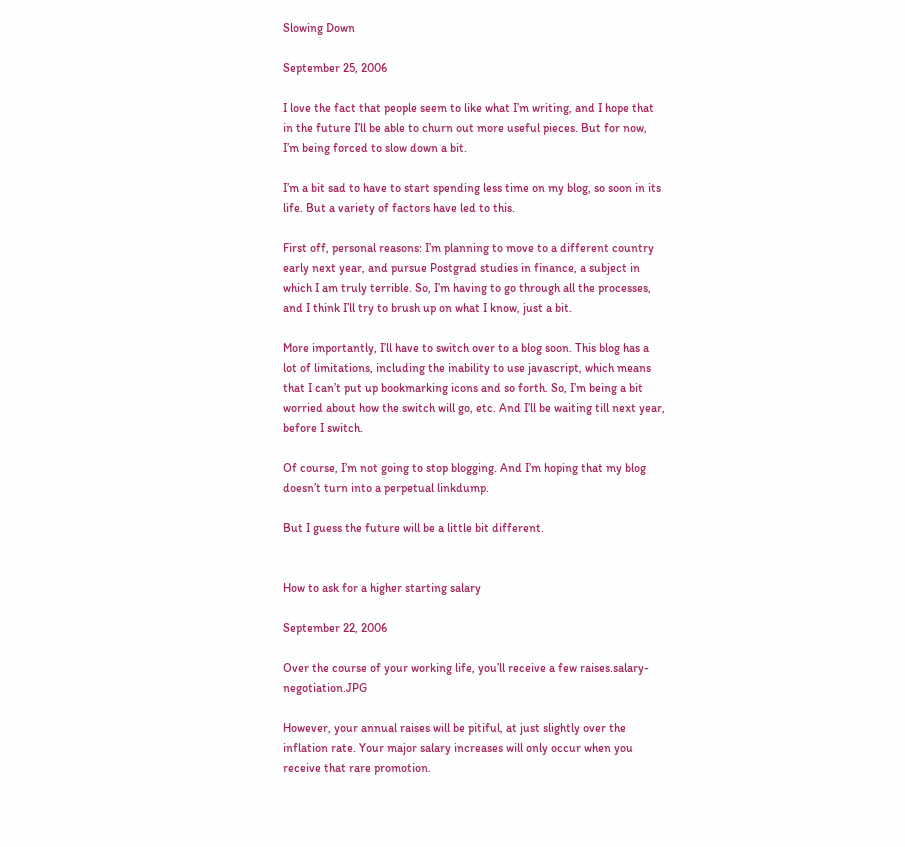Slowing Down

September 25, 2006

I love the fact that people seem to like what I’m writing, and I hope that in the future I’ll be able to churn out more useful pieces. But for now, I’m being forced to slow down a bit.

I’m a bit sad to have to start spending less time on my blog, so soon in its life. But a variety of factors have led to this.

First off, personal reasons: I’m planning to move to a different country early next year, and pursue Postgrad studies in finance, a subject in which I am truly terrible. So, I’m having to go through all the processes, and I think I’ll try to brush up on what I know, just a bit.

More importantly, I’ll have to switch over to a blog soon. This blog has a lot of limitations, including the inability to use javascript, which means that I can’t put up bookmarking icons and so forth. So, I’m being a bit worried about how the switch will go, etc. And I’ll be waiting till next year, before I switch.

Of course, I’m not going to stop blogging. And I’m hoping that my blog doesn’t turn into a perpetual linkdump.

But I guess the future will be a little bit different.


How to ask for a higher starting salary

September 22, 2006

Over the course of your working life, you’ll receive a few raises.salary-negotiation.JPG

However, your annual raises will be pitiful, at just slightly over the inflation rate. Your major salary increases will only occur when you receive that rare promotion.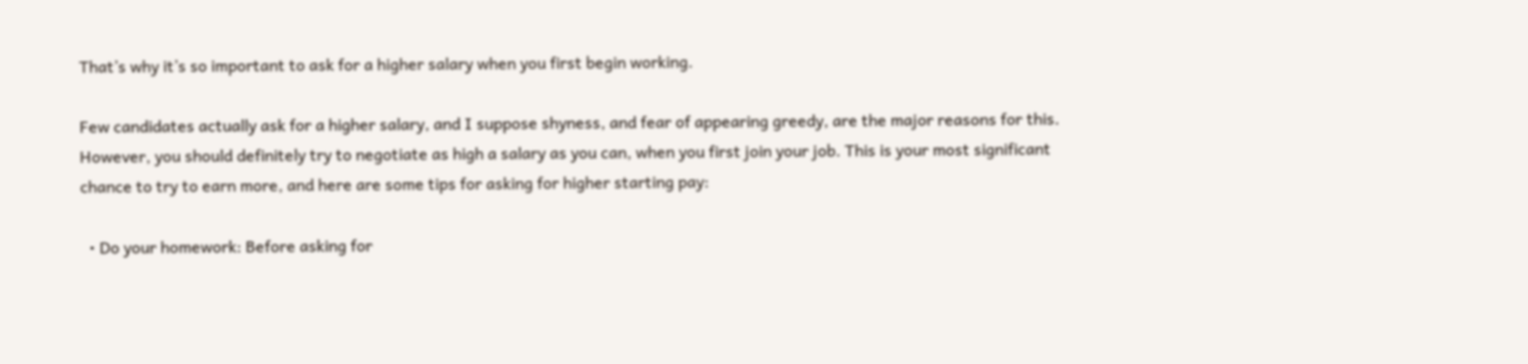That’s why it’s so important to ask for a higher salary when you first begin working.

Few candidates actually ask for a higher salary, and I suppose shyness, and fear of appearing greedy, are the major reasons for this. However, you should definitely try to negotiate as high a salary as you can, when you first join your job. This is your most significant chance to try to earn more, and here are some tips for asking for higher starting pay:

  • Do your homework: Before asking for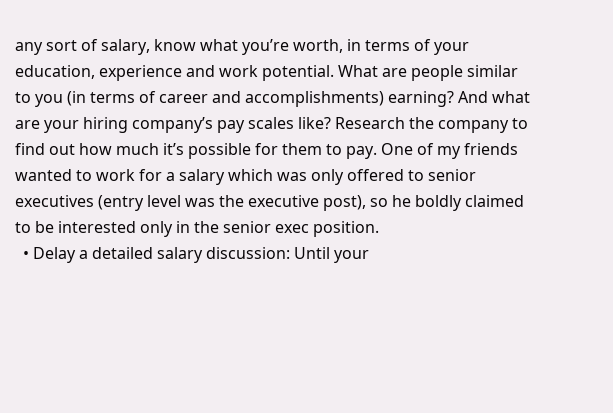any sort of salary, know what you’re worth, in terms of your education, experience and work potential. What are people similar to you (in terms of career and accomplishments) earning? And what are your hiring company’s pay scales like? Research the company to find out how much it’s possible for them to pay. One of my friends wanted to work for a salary which was only offered to senior executives (entry level was the executive post), so he boldly claimed to be interested only in the senior exec position.
  • Delay a detailed salary discussion: Until your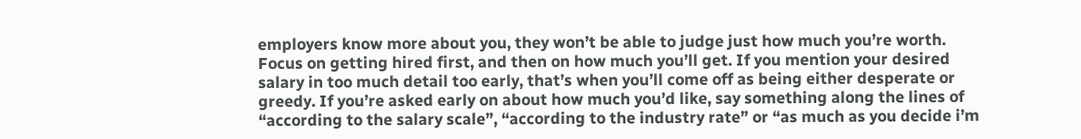employers know more about you, they won’t be able to judge just how much you’re worth. Focus on getting hired first, and then on how much you’ll get. If you mention your desired salary in too much detail too early, that’s when you’ll come off as being either desperate or greedy. If you’re asked early on about how much you’d like, say something along the lines of “according to the salary scale”, “according to the industry rate” or “as much as you decide i’m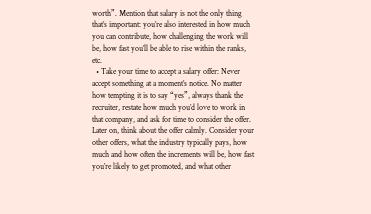worth”. Mention that salary is not the only thing that’s important: you’re also interested in how much you can contribute, how challenging the work will be, how fast you’ll be able to rise within the ranks, etc.
  • Take your time to accept a salary offer: Never accept something at a moment’s notice. No matter how tempting it is to say “yes”, always thank the recruiter, restate how much you’d love to work in that company, and ask for time to consider the offer. Later on, think about the offer calmly. Consider your other offers, what the industry typically pays, how much and how often the increments will be, how fast you’re likely to get promoted, and what other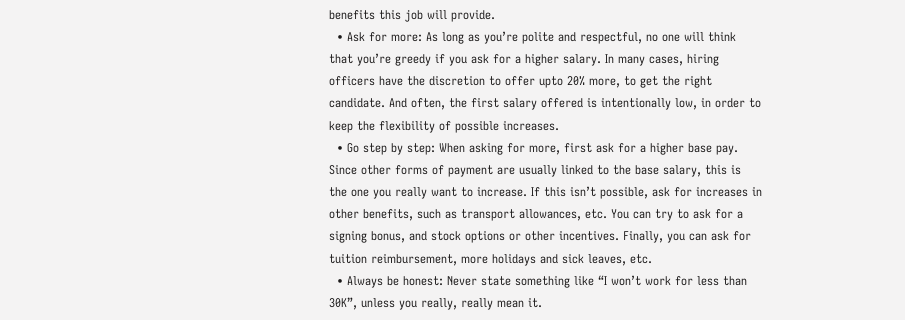benefits this job will provide.
  • Ask for more: As long as you’re polite and respectful, no one will think that you’re greedy if you ask for a higher salary. In many cases, hiring officers have the discretion to offer upto 20% more, to get the right candidate. And often, the first salary offered is intentionally low, in order to keep the flexibility of possible increases.
  • Go step by step: When asking for more, first ask for a higher base pay. Since other forms of payment are usually linked to the base salary, this is the one you really want to increase. If this isn’t possible, ask for increases in other benefits, such as transport allowances, etc. You can try to ask for a signing bonus, and stock options or other incentives. Finally, you can ask for tuition reimbursement, more holidays and sick leaves, etc.
  • Always be honest: Never state something like “I won’t work for less than 30K”, unless you really, really mean it.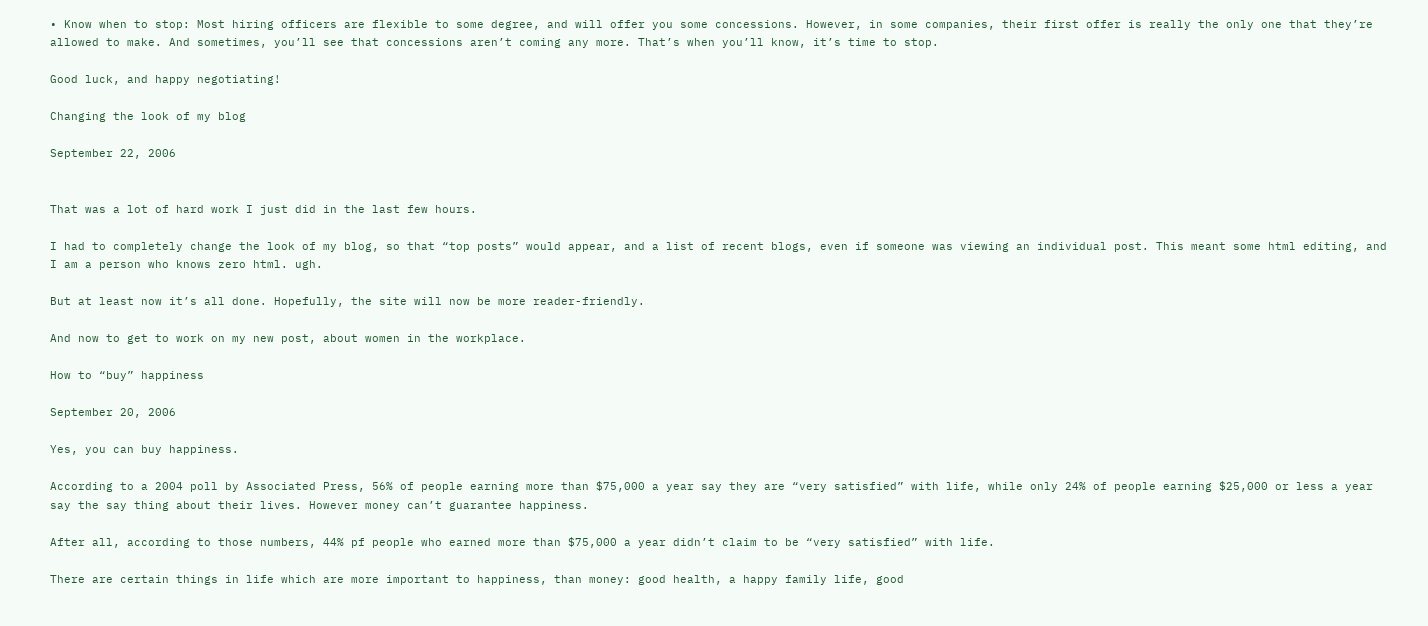• Know when to stop: Most hiring officers are flexible to some degree, and will offer you some concessions. However, in some companies, their first offer is really the only one that they’re allowed to make. And sometimes, you’ll see that concessions aren’t coming any more. That’s when you’ll know, it’s time to stop.

Good luck, and happy negotiating!

Changing the look of my blog

September 22, 2006


That was a lot of hard work I just did in the last few hours.

I had to completely change the look of my blog, so that “top posts” would appear, and a list of recent blogs, even if someone was viewing an individual post. This meant some html editing, and I am a person who knows zero html. ugh.

But at least now it’s all done. Hopefully, the site will now be more reader-friendly.

And now to get to work on my new post, about women in the workplace.

How to “buy” happiness

September 20, 2006

Yes, you can buy happiness.

According to a 2004 poll by Associated Press, 56% of people earning more than $75,000 a year say they are “very satisfied” with life, while only 24% of people earning $25,000 or less a year say the say thing about their lives. However money can’t guarantee happiness.

After all, according to those numbers, 44% pf people who earned more than $75,000 a year didn’t claim to be “very satisfied” with life.

There are certain things in life which are more important to happiness, than money: good health, a happy family life, good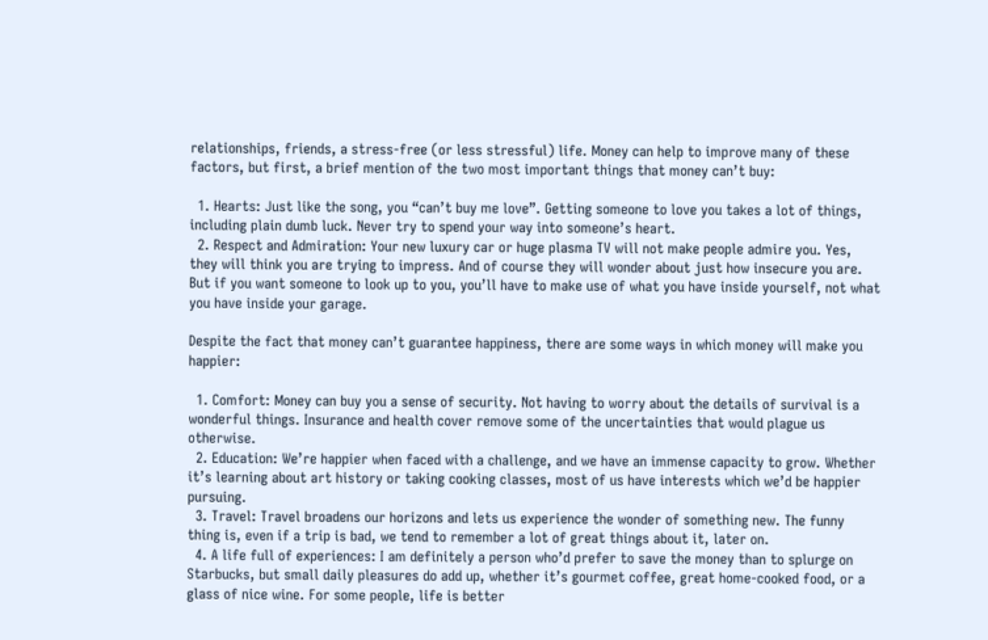relationships, friends, a stress-free (or less stressful) life. Money can help to improve many of these factors, but first, a brief mention of the two most important things that money can’t buy:

  1. Hearts: Just like the song, you “can’t buy me love”. Getting someone to love you takes a lot of things, including plain dumb luck. Never try to spend your way into someone’s heart.
  2. Respect and Admiration: Your new luxury car or huge plasma TV will not make people admire you. Yes, they will think you are trying to impress. And of course they will wonder about just how insecure you are. But if you want someone to look up to you, you’ll have to make use of what you have inside yourself, not what you have inside your garage.

Despite the fact that money can’t guarantee happiness, there are some ways in which money will make you happier:

  1. Comfort: Money can buy you a sense of security. Not having to worry about the details of survival is a wonderful things. Insurance and health cover remove some of the uncertainties that would plague us otherwise.
  2. Education: We’re happier when faced with a challenge, and we have an immense capacity to grow. Whether it’s learning about art history or taking cooking classes, most of us have interests which we’d be happier pursuing.
  3. Travel: Travel broadens our horizons and lets us experience the wonder of something new. The funny thing is, even if a trip is bad, we tend to remember a lot of great things about it, later on.
  4. A life full of experiences: I am definitely a person who’d prefer to save the money than to splurge on Starbucks, but small daily pleasures do add up, whether it’s gourmet coffee, great home-cooked food, or a glass of nice wine. For some people, life is better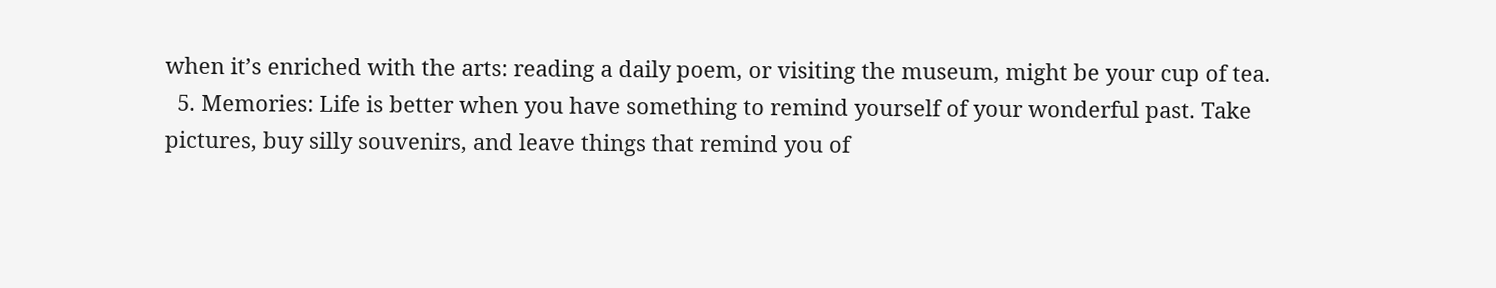when it’s enriched with the arts: reading a daily poem, or visiting the museum, might be your cup of tea.
  5. Memories: Life is better when you have something to remind yourself of your wonderful past. Take pictures, buy silly souvenirs, and leave things that remind you of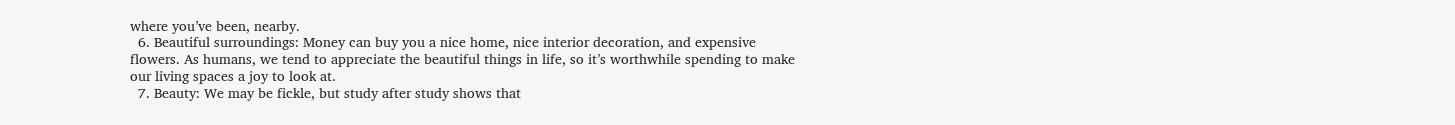where you’ve been, nearby.
  6. Beautiful surroundings: Money can buy you a nice home, nice interior decoration, and expensive flowers. As humans, we tend to appreciate the beautiful things in life, so it’s worthwhile spending to make our living spaces a joy to look at.
  7. Beauty: We may be fickle, but study after study shows that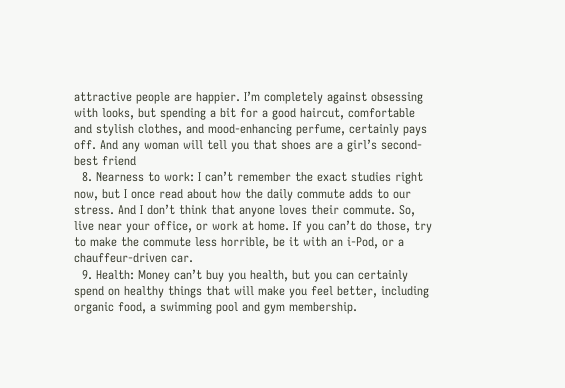attractive people are happier. I’m completely against obsessing with looks, but spending a bit for a good haircut, comfortable and stylish clothes, and mood-enhancing perfume, certainly pays off. And any woman will tell you that shoes are a girl’s second-best friend
  8. Nearness to work: I can’t remember the exact studies right now, but I once read about how the daily commute adds to our stress. And I don’t think that anyone loves their commute. So, live near your office, or work at home. If you can’t do those, try to make the commute less horrible, be it with an i-Pod, or a chauffeur-driven car.
  9. Health: Money can’t buy you health, but you can certainly spend on healthy things that will make you feel better, including organic food, a swimming pool and gym membership.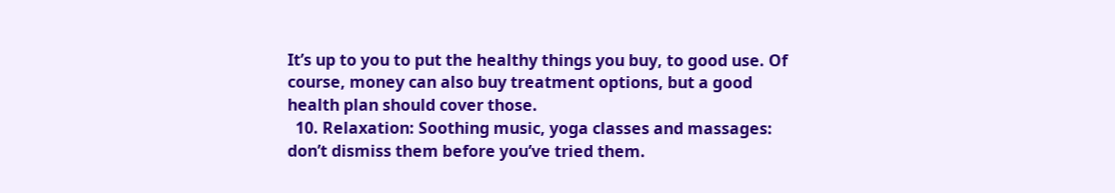It’s up to you to put the healthy things you buy, to good use. Of course, money can also buy treatment options, but a good health plan should cover those.
  10. Relaxation: Soothing music, yoga classes and massages: don’t dismiss them before you’ve tried them.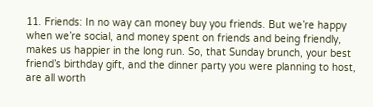11. Friends: In no way can money buy you friends. But we’re happy when we’re social, and money spent on friends and being friendly, makes us happier in the long run. So, that Sunday brunch, your best friend’s birthday gift, and the dinner party you were planning to host, are all worth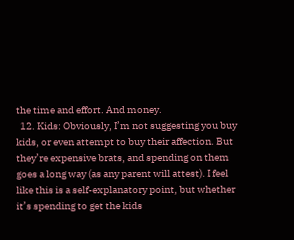the time and effort. And money.
  12. Kids: Obviously, I’m not suggesting you buy kids, or even attempt to buy their affection. But they’re expensive brats, and spending on them goes a long way (as any parent will attest). I feel like this is a self-explanatory point, but whether it’s spending to get the kids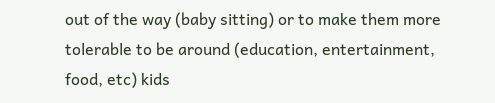out of the way (baby sitting) or to make them more tolerable to be around (education, entertainment, food, etc) kids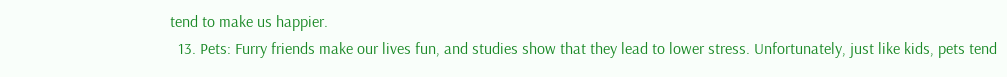tend to make us happier.
  13. Pets: Furry friends make our lives fun, and studies show that they lead to lower stress. Unfortunately, just like kids, pets tend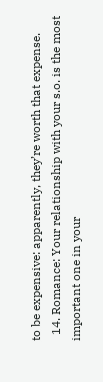to be expensive: apparently, they’re worth that expense.
  14. Romance: Your relationship with your s.o. is the most important one in your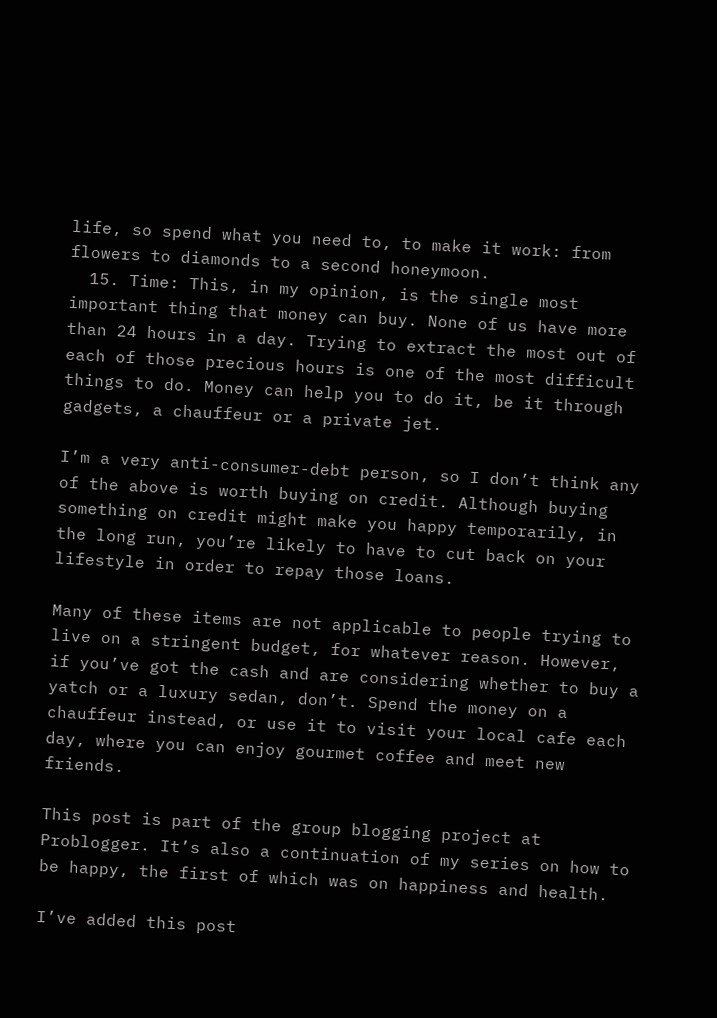life, so spend what you need to, to make it work: from flowers to diamonds to a second honeymoon.
  15. Time: This, in my opinion, is the single most important thing that money can buy. None of us have more than 24 hours in a day. Trying to extract the most out of each of those precious hours is one of the most difficult things to do. Money can help you to do it, be it through gadgets, a chauffeur or a private jet.

I’m a very anti-consumer-debt person, so I don’t think any of the above is worth buying on credit. Although buying something on credit might make you happy temporarily, in the long run, you’re likely to have to cut back on your lifestyle in order to repay those loans.

Many of these items are not applicable to people trying to live on a stringent budget, for whatever reason. However, if you’ve got the cash and are considering whether to buy a yatch or a luxury sedan, don’t. Spend the money on a chauffeur instead, or use it to visit your local cafe each day, where you can enjoy gourmet coffee and meet new friends.

This post is part of the group blogging project at Problogger. It’s also a continuation of my series on how to be happy, the first of which was on happiness and health.

I’ve added this post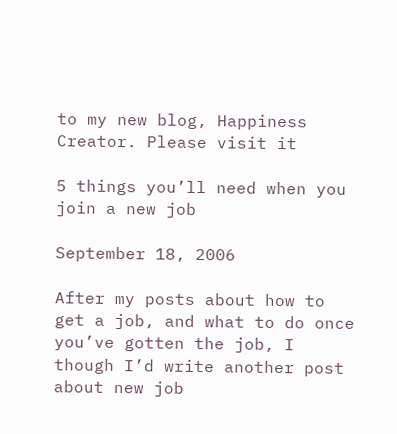to my new blog, Happiness Creator. Please visit it

5 things you’ll need when you join a new job

September 18, 2006

After my posts about how to get a job, and what to do once you’ve gotten the job, I though I’d write another post about new job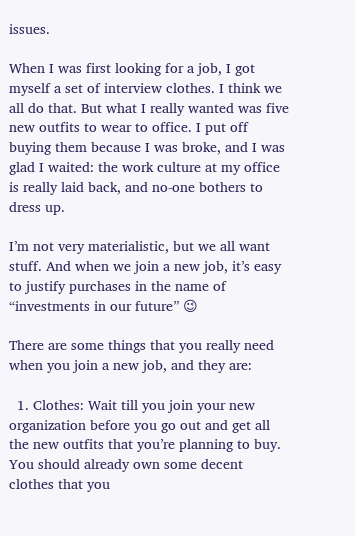issues.

When I was first looking for a job, I got myself a set of interview clothes. I think we all do that. But what I really wanted was five new outfits to wear to office. I put off buying them because I was broke, and I was glad I waited: the work culture at my office is really laid back, and no-one bothers to dress up.

I’m not very materialistic, but we all want stuff. And when we join a new job, it’s easy to justify purchases in the name of “investments in our future” 😉

There are some things that you really need when you join a new job, and they are:

  1. Clothes: Wait till you join your new organization before you go out and get all the new outfits that you’re planning to buy. You should already own some decent clothes that you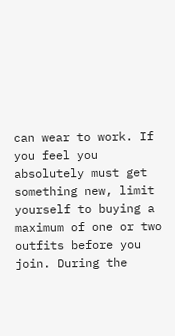can wear to work. If you feel you absolutely must get something new, limit yourself to buying a maximum of one or two outfits before you join. During the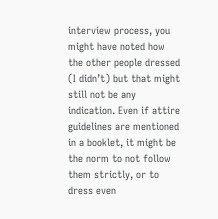interview process, you might have noted how the other people dressed (I didn’t) but that might still not be any indication. Even if attire guidelines are mentioned in a booklet, it might be the norm to not follow them strictly, or to dress even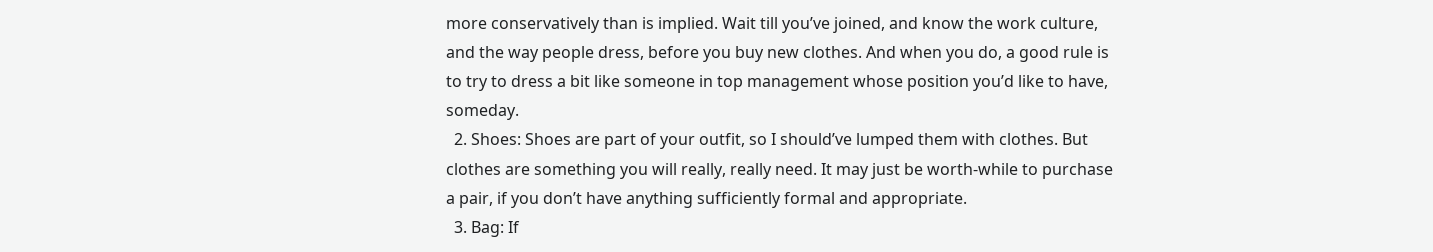more conservatively than is implied. Wait till you’ve joined, and know the work culture, and the way people dress, before you buy new clothes. And when you do, a good rule is to try to dress a bit like someone in top management whose position you’d like to have, someday.
  2. Shoes: Shoes are part of your outfit, so I should’ve lumped them with clothes. But clothes are something you will really, really need. It may just be worth-while to purchase a pair, if you don’t have anything sufficiently formal and appropriate.
  3. Bag: If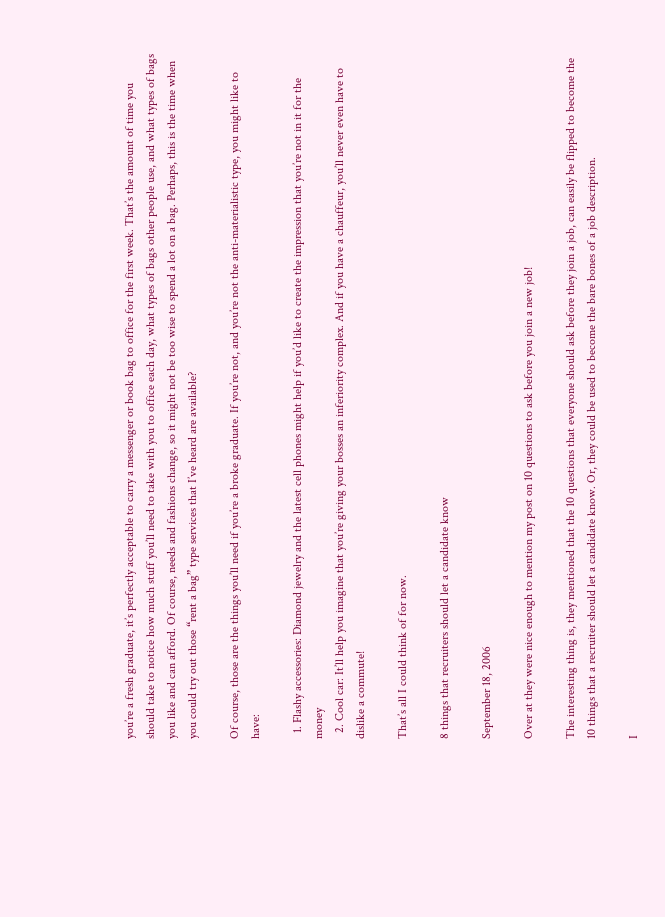you’re a fresh graduate, it’s perfectly acceptable to carry a messenger or book bag to office for the first week. That’s the amount of time you should take to notice how much stuff you’ll need to take with you to office each day, what types of bags other people use, and what types of bags you like and can afford. Of course, needs and fashions change, so it might not be too wise to spend a lot on a bag. Perhaps, this is the time when you could try out those “rent a bag” type services that I’ve heard are available?

Of course, those are the things you’ll need if you’re a broke graduate. If you’re not, and you’re not the anti-materialistic type, you might like to have:

  1. Flashy accessories: Diamond jewelry and the latest cell phones might help if you’d like to create the impression that you’re not in it for the money
  2. Cool car: It’ll help you imagine that you’re giving your bosses an inferiority complex. And if you have a chauffeur, you’ll never even have to dislike a commute!

That’s all I could think of for now.

8 things that recruiters should let a candidate know

September 18, 2006

Over at they were nice enough to mention my post on 10 questions to ask before you join a new job!

The interesting thing is, they mentioned that the 10 questions that everyone should ask before they join a job, can easily be flipped to become the 10 things that a recruiter should let a candidate know. Or, they could be used to become the bare bones of a job description.

I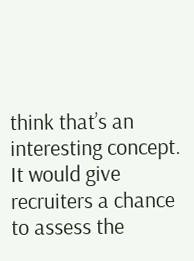think that’s an interesting concept. It would give recruiters a chance to assess the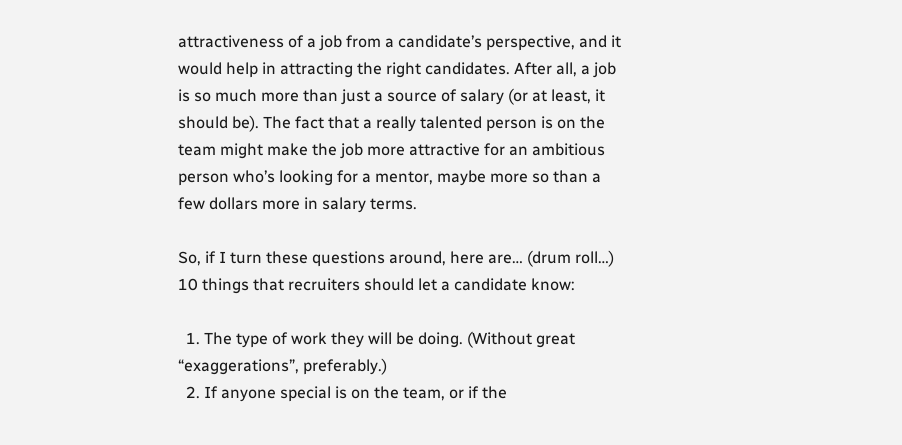attractiveness of a job from a candidate’s perspective, and it would help in attracting the right candidates. After all, a job is so much more than just a source of salary (or at least, it should be). The fact that a really talented person is on the team might make the job more attractive for an ambitious person who’s looking for a mentor, maybe more so than a few dollars more in salary terms.

So, if I turn these questions around, here are… (drum roll…) 10 things that recruiters should let a candidate know:

  1. The type of work they will be doing. (Without great “exaggerations”, preferably.)
  2. If anyone special is on the team, or if the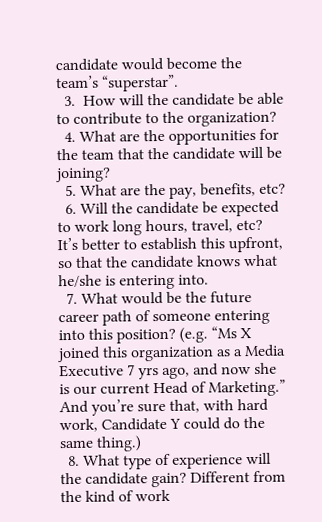candidate would become the team’s “superstar”.
  3.  How will the candidate be able to contribute to the organization?
  4. What are the opportunities for the team that the candidate will be joining?
  5. What are the pay, benefits, etc?
  6. Will the candidate be expected to work long hours, travel, etc?  It’s better to establish this upfront, so that the candidate knows what he/she is entering into.
  7. What would be the future career path of someone entering into this position? (e.g. “Ms X joined this organization as a Media Executive 7 yrs ago, and now she is our current Head of Marketing.” And you’re sure that, with hard work, Candidate Y could do the same thing.)
  8. What type of experience will the candidate gain? Different from the kind of work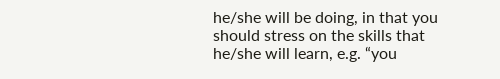he/she will be doing, in that you should stress on the skills that he/she will learn, e.g. “you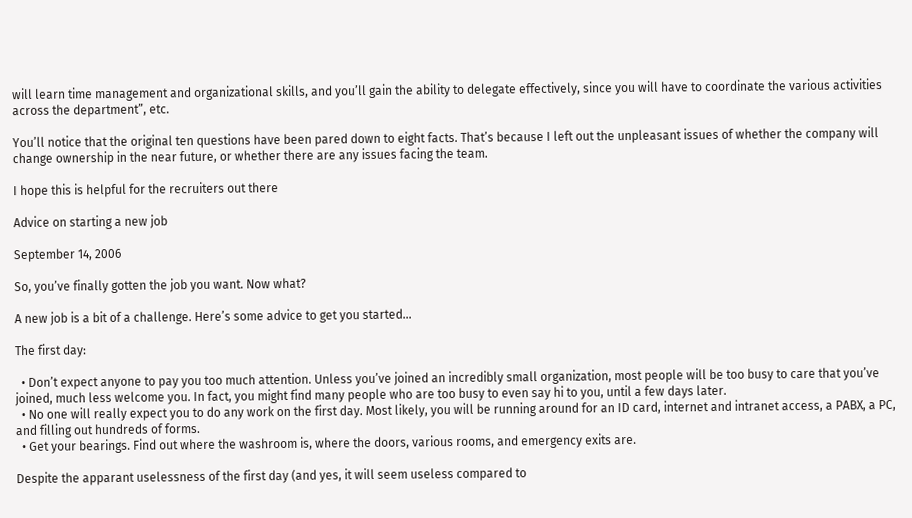will learn time management and organizational skills, and you’ll gain the ability to delegate effectively, since you will have to coordinate the various activities across the department”, etc.

You’ll notice that the original ten questions have been pared down to eight facts. That’s because I left out the unpleasant issues of whether the company will change ownership in the near future, or whether there are any issues facing the team.

I hope this is helpful for the recruiters out there

Advice on starting a new job

September 14, 2006

So, you’ve finally gotten the job you want. Now what?

A new job is a bit of a challenge. Here’s some advice to get you started…

The first day:

  • Don’t expect anyone to pay you too much attention. Unless you’ve joined an incredibly small organization, most people will be too busy to care that you’ve joined, much less welcome you. In fact, you might find many people who are too busy to even say hi to you, until a few days later.
  • No one will really expect you to do any work on the first day. Most likely, you will be running around for an ID card, internet and intranet access, a PABX, a PC, and filling out hundreds of forms.
  • Get your bearings. Find out where the washroom is, where the doors, various rooms, and emergency exits are.

Despite the apparant uselessness of the first day (and yes, it will seem useless compared to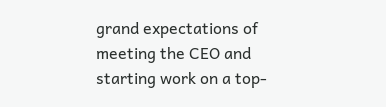grand expectations of meeting the CEO and starting work on a top-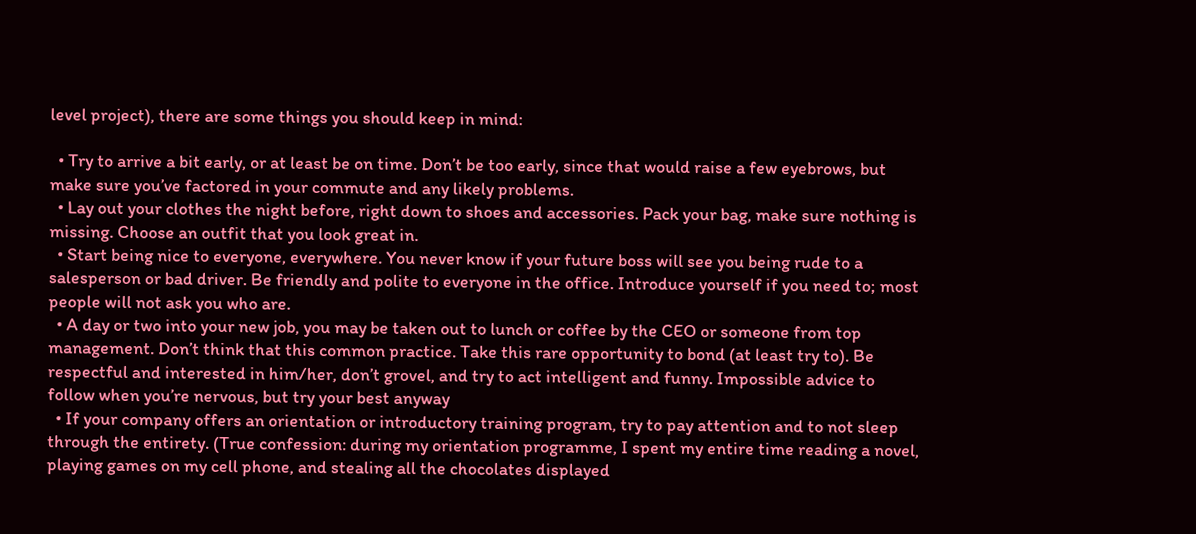level project), there are some things you should keep in mind:

  • Try to arrive a bit early, or at least be on time. Don’t be too early, since that would raise a few eyebrows, but make sure you’ve factored in your commute and any likely problems.
  • Lay out your clothes the night before, right down to shoes and accessories. Pack your bag, make sure nothing is missing. Choose an outfit that you look great in.
  • Start being nice to everyone, everywhere. You never know if your future boss will see you being rude to a salesperson or bad driver. Be friendly and polite to everyone in the office. Introduce yourself if you need to; most people will not ask you who are.
  • A day or two into your new job, you may be taken out to lunch or coffee by the CEO or someone from top management. Don’t think that this common practice. Take this rare opportunity to bond (at least try to). Be respectful and interested in him/her, don’t grovel, and try to act intelligent and funny. Impossible advice to follow when you’re nervous, but try your best anyway
  • If your company offers an orientation or introductory training program, try to pay attention and to not sleep through the entirety. (True confession: during my orientation programme, I spent my entire time reading a novel, playing games on my cell phone, and stealing all the chocolates displayed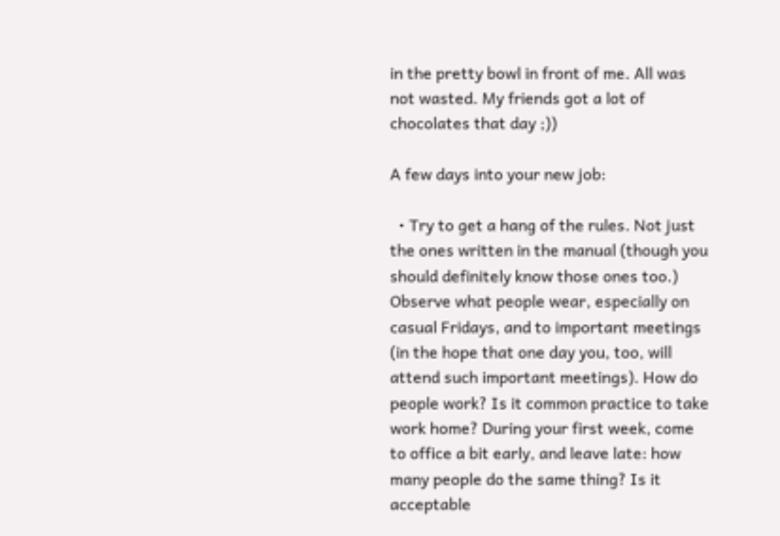in the pretty bowl in front of me. All was not wasted. My friends got a lot of chocolates that day ;))

A few days into your new job:

  • Try to get a hang of the rules. Not just the ones written in the manual (though you should definitely know those ones too.) Observe what people wear, especially on casual Fridays, and to important meetings (in the hope that one day you, too, will attend such important meetings). How do people work? Is it common practice to take work home? During your first week, come to office a bit early, and leave late: how many people do the same thing? Is it acceptable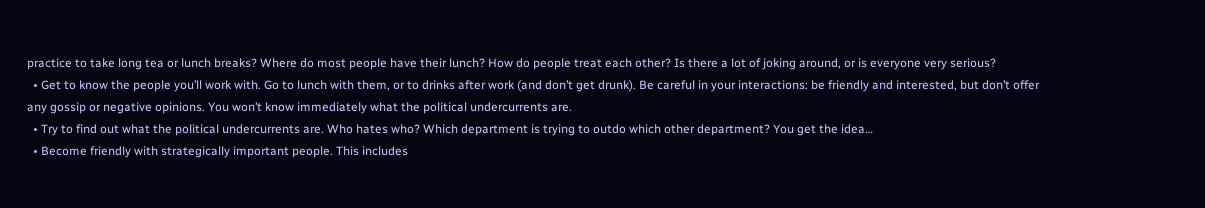practice to take long tea or lunch breaks? Where do most people have their lunch? How do people treat each other? Is there a lot of joking around, or is everyone very serious?
  • Get to know the people you’ll work with. Go to lunch with them, or to drinks after work (and don’t get drunk). Be careful in your interactions: be friendly and interested, but don’t offer any gossip or negative opinions. You won’t know immediately what the political undercurrents are.
  • Try to find out what the political undercurrents are. Who hates who? Which department is trying to outdo which other department? You get the idea…
  • Become friendly with strategically important people. This includes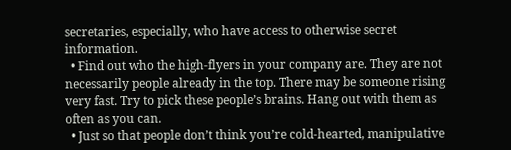secretaries, especially, who have access to otherwise secret information.
  • Find out who the high-flyers in your company are. They are not necessarily people already in the top. There may be someone rising very fast. Try to pick these people’s brains. Hang out with them as often as you can.
  • Just so that people don’t think you’re cold-hearted, manipulative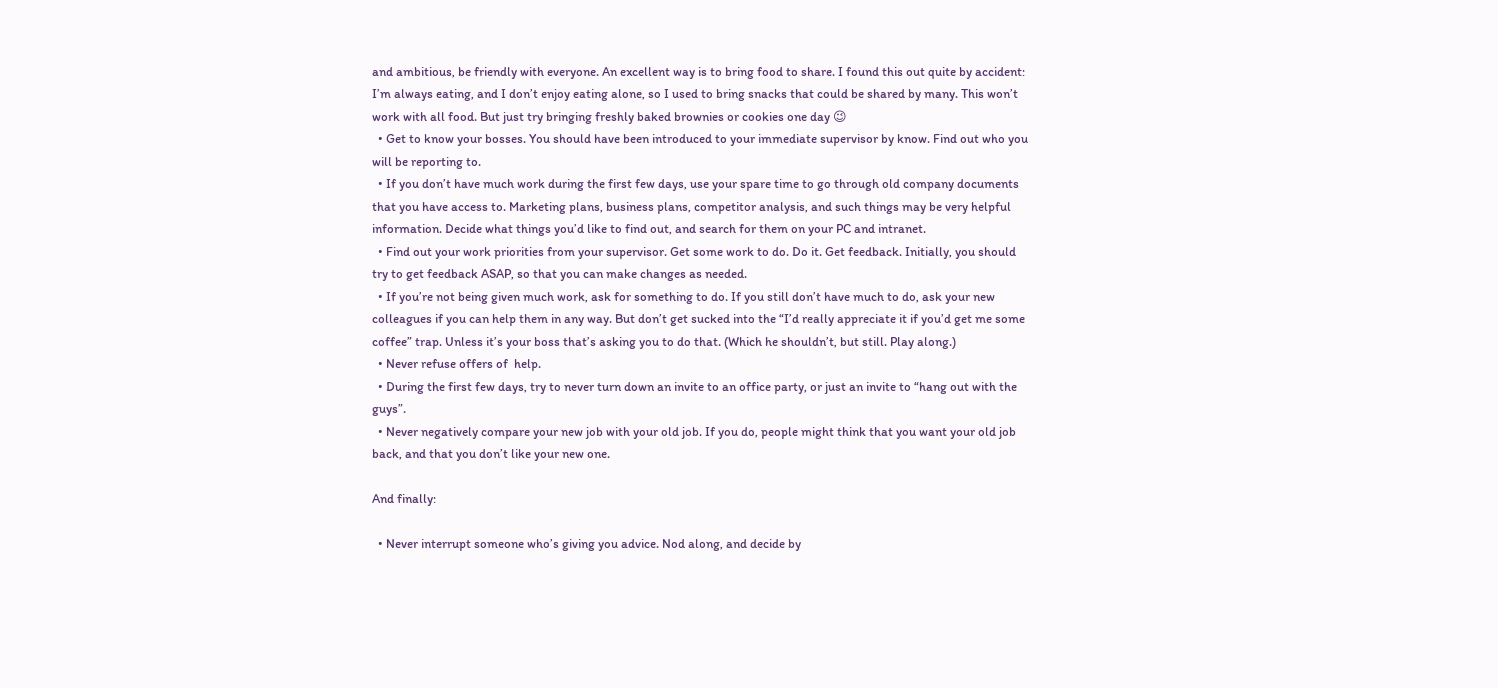and ambitious, be friendly with everyone. An excellent way is to bring food to share. I found this out quite by accident: I’m always eating, and I don’t enjoy eating alone, so I used to bring snacks that could be shared by many. This won’t work with all food. But just try bringing freshly baked brownies or cookies one day 😉
  • Get to know your bosses. You should have been introduced to your immediate supervisor by know. Find out who you will be reporting to.
  • If you don’t have much work during the first few days, use your spare time to go through old company documents that you have access to. Marketing plans, business plans, competitor analysis, and such things may be very helpful information. Decide what things you’d like to find out, and search for them on your PC and intranet.
  • Find out your work priorities from your supervisor. Get some work to do. Do it. Get feedback. Initially, you should try to get feedback ASAP, so that you can make changes as needed.
  • If you’re not being given much work, ask for something to do. If you still don’t have much to do, ask your new colleagues if you can help them in any way. But don’t get sucked into the “I’d really appreciate it if you’d get me some coffee” trap. Unless it’s your boss that’s asking you to do that. (Which he shouldn’t, but still. Play along.)
  • Never refuse offers of  help.
  • During the first few days, try to never turn down an invite to an office party, or just an invite to “hang out with the guys”.
  • Never negatively compare your new job with your old job. If you do, people might think that you want your old job back, and that you don’t like your new one.

And finally:

  • Never interrupt someone who’s giving you advice. Nod along, and decide by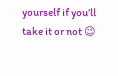yourself if you’ll take it or not 😉